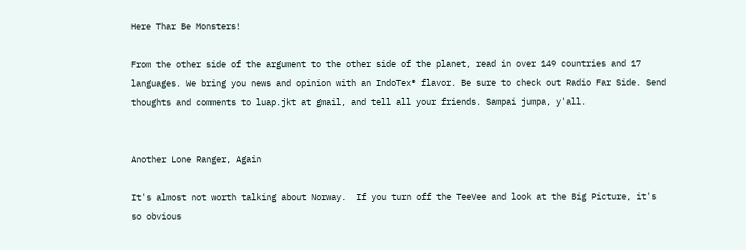Here Thar Be Monsters!

From the other side of the argument to the other side of the planet, read in over 149 countries and 17 languages. We bring you news and opinion with an IndoTex® flavor. Be sure to check out Radio Far Side. Send thoughts and comments to luap.jkt at gmail, and tell all your friends. Sampai jumpa, y'all.


Another Lone Ranger, Again

It's almost not worth talking about Norway.  If you turn off the TeeVee and look at the Big Picture, it's so obvious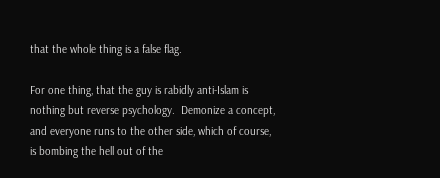that the whole thing is a false flag.

For one thing, that the guy is rabidly anti-Islam is nothing but reverse psychology.  Demonize a concept, and everyone runs to the other side, which of course, is bombing the hell out of the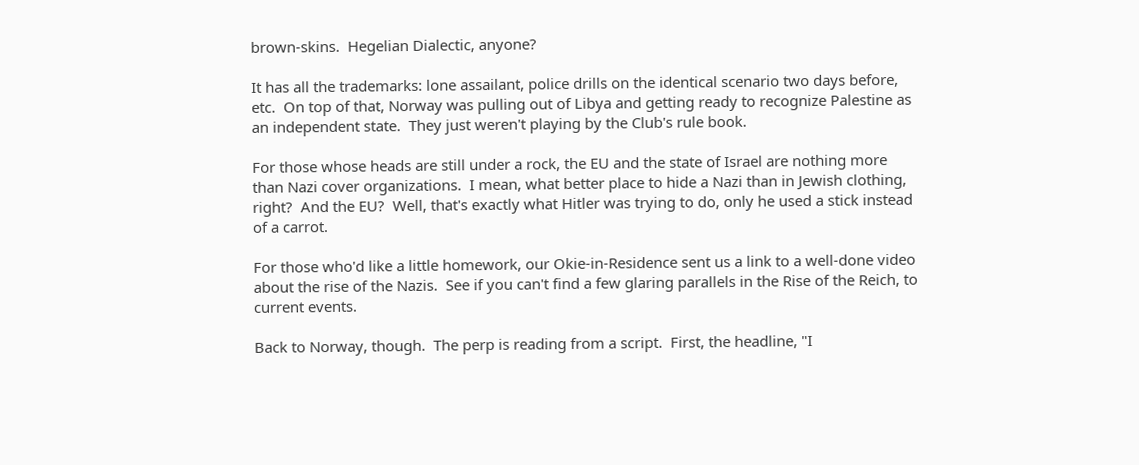brown-skins.  Hegelian Dialectic, anyone?

It has all the trademarks: lone assailant, police drills on the identical scenario two days before, etc.  On top of that, Norway was pulling out of Libya and getting ready to recognize Palestine as an independent state.  They just weren't playing by the Club's rule book.

For those whose heads are still under a rock, the EU and the state of Israel are nothing more than Nazi cover organizations.  I mean, what better place to hide a Nazi than in Jewish clothing, right?  And the EU?  Well, that's exactly what Hitler was trying to do, only he used a stick instead of a carrot.

For those who'd like a little homework, our Okie-in-Residence sent us a link to a well-done video about the rise of the Nazis.  See if you can't find a few glaring parallels in the Rise of the Reich, to current events.

Back to Norway, though.  The perp is reading from a script.  First, the headline, "I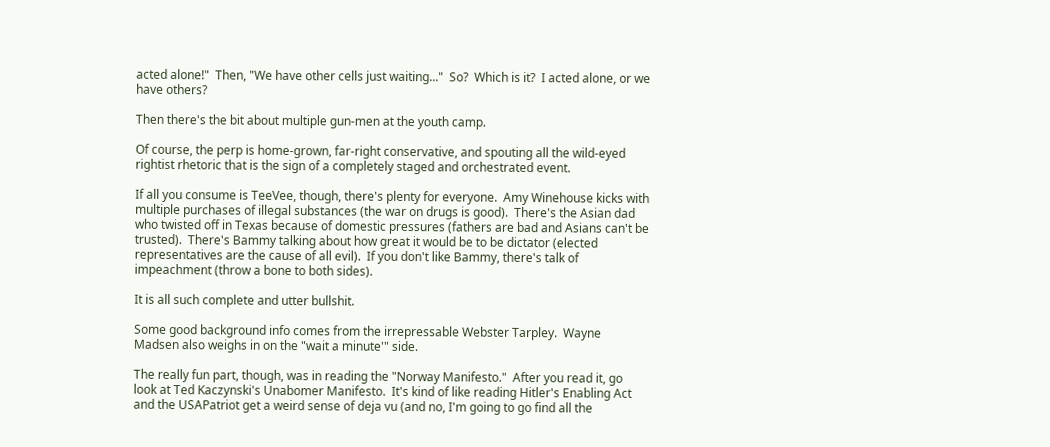acted alone!"  Then, "We have other cells just waiting..."  So?  Which is it?  I acted alone, or we have others?

Then there's the bit about multiple gun-men at the youth camp.

Of course, the perp is home-grown, far-right conservative, and spouting all the wild-eyed rightist rhetoric that is the sign of a completely staged and orchestrated event.

If all you consume is TeeVee, though, there's plenty for everyone.  Amy Winehouse kicks with multiple purchases of illegal substances (the war on drugs is good).  There's the Asian dad who twisted off in Texas because of domestic pressures (fathers are bad and Asians can't be trusted).  There's Bammy talking about how great it would be to be dictator (elected representatives are the cause of all evil).  If you don't like Bammy, there's talk of impeachment (throw a bone to both sides).

It is all such complete and utter bullshit.

Some good background info comes from the irrepressable Webster Tarpley.  Wayne Madsen also weighs in on the "wait a minute'" side.

The really fun part, though, was in reading the "Norway Manifesto."  After you read it, go look at Ted Kaczynski's Unabomer Manifesto.  It's kind of like reading Hitler's Enabling Act and the USAPatriot get a weird sense of deja vu (and no, I'm going to go find all the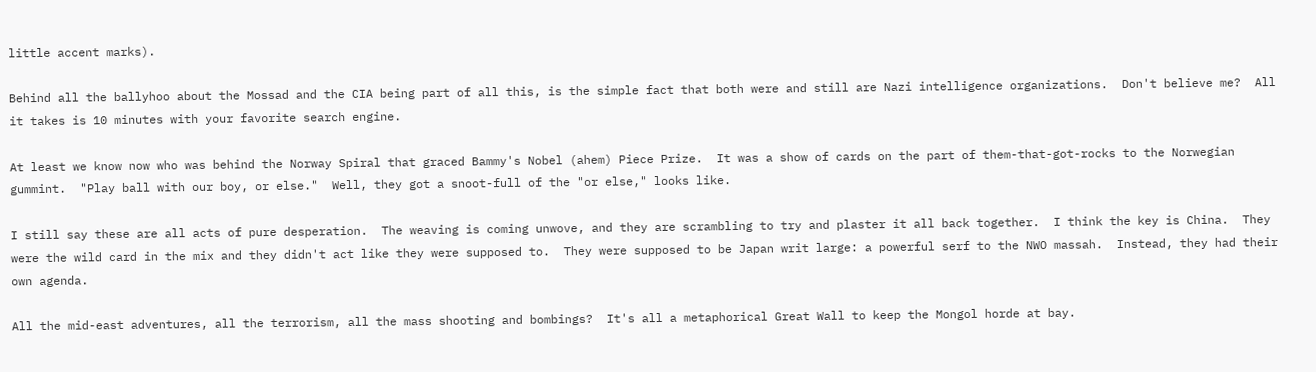little accent marks).

Behind all the ballyhoo about the Mossad and the CIA being part of all this, is the simple fact that both were and still are Nazi intelligence organizations.  Don't believe me?  All it takes is 10 minutes with your favorite search engine.

At least we know now who was behind the Norway Spiral that graced Bammy's Nobel (ahem) Piece Prize.  It was a show of cards on the part of them-that-got-rocks to the Norwegian gummint.  "Play ball with our boy, or else."  Well, they got a snoot-full of the "or else," looks like.

I still say these are all acts of pure desperation.  The weaving is coming unwove, and they are scrambling to try and plaster it all back together.  I think the key is China.  They were the wild card in the mix and they didn't act like they were supposed to.  They were supposed to be Japan writ large: a powerful serf to the NWO massah.  Instead, they had their own agenda.

All the mid-east adventures, all the terrorism, all the mass shooting and bombings?  It's all a metaphorical Great Wall to keep the Mongol horde at bay.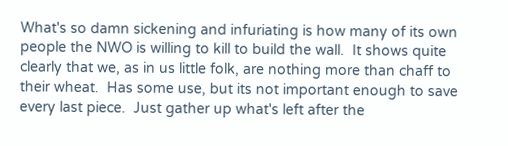What's so damn sickening and infuriating is how many of its own people the NWO is willing to kill to build the wall.  It shows quite clearly that we, as in us little folk, are nothing more than chaff to their wheat.  Has some use, but its not important enough to save every last piece.  Just gather up what's left after the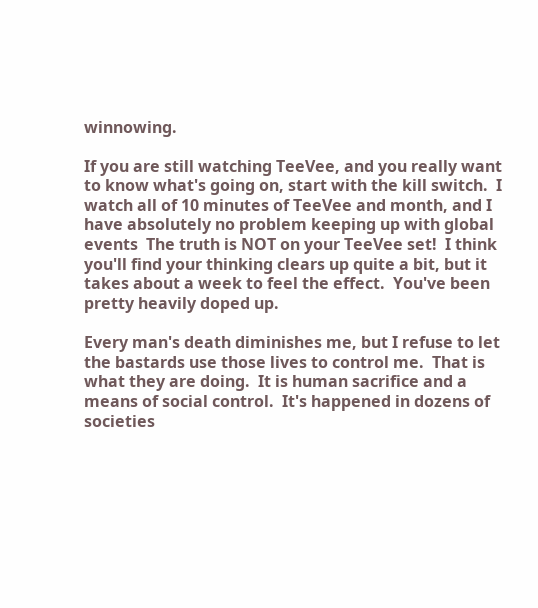winnowing.

If you are still watching TeeVee, and you really want to know what's going on, start with the kill switch.  I watch all of 10 minutes of TeeVee and month, and I have absolutely no problem keeping up with global events  The truth is NOT on your TeeVee set!  I think you'll find your thinking clears up quite a bit, but it takes about a week to feel the effect.  You've been pretty heavily doped up.

Every man's death diminishes me, but I refuse to let the bastards use those lives to control me.  That is what they are doing.  It is human sacrifice and a means of social control.  It's happened in dozens of societies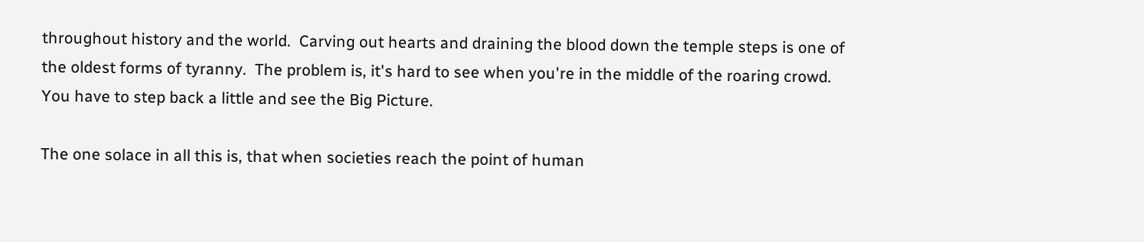throughout history and the world.  Carving out hearts and draining the blood down the temple steps is one of the oldest forms of tyranny.  The problem is, it's hard to see when you're in the middle of the roaring crowd.  You have to step back a little and see the Big Picture.

The one solace in all this is, that when societies reach the point of human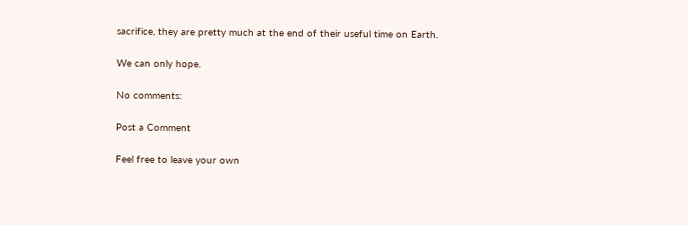sacrifice, they are pretty much at the end of their useful time on Earth.

We can only hope.

No comments:

Post a Comment

Feel free to leave your own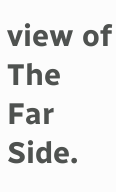view of The Far Side.